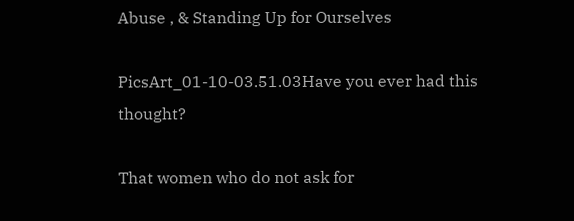Abuse , & Standing Up for Ourselves

PicsArt_01-10-03.51.03Have you ever had this thought?

That women who do not ask for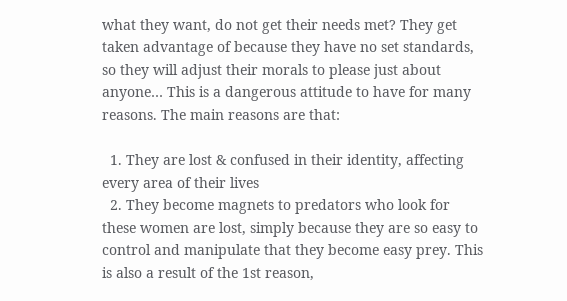what they want, do not get their needs met? They get taken advantage of because they have no set standards, so they will adjust their morals to please just about anyone… This is a dangerous attitude to have for many reasons. The main reasons are that:

  1. They are lost & confused in their identity, affecting every area of their lives
  2. They become magnets to predators who look for these women are lost, simply because they are so easy to control and manipulate that they become easy prey. This is also a result of the 1st reason,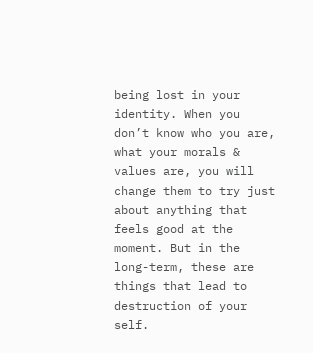being lost in your identity. When you don’t know who you are, what your morals & values are, you will change them to try just about anything that feels good at the moment. But in the long-term, these are things that lead to destruction of your self.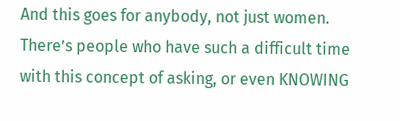And this goes for anybody, not just women. There’s people who have such a difficult time with this concept of asking, or even KNOWING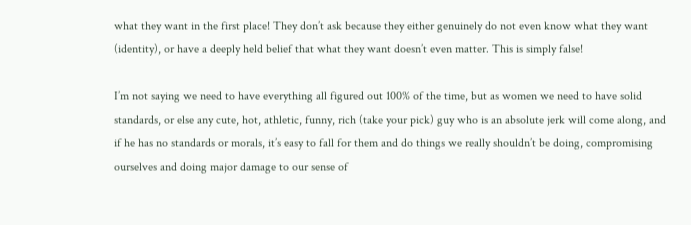what they want in the first place! They don’t ask because they either genuinely do not even know what they want (identity), or have a deeply held belief that what they want doesn’t even matter. This is simply false!

I’m not saying we need to have everything all figured out 100% of the time, but as women we need to have solid standards, or else any cute, hot, athletic, funny, rich (take your pick) guy who is an absolute jerk will come along, and if he has no standards or morals, it’s easy to fall for them and do things we really shouldn’t be doing, compromising ourselves and doing major damage to our sense of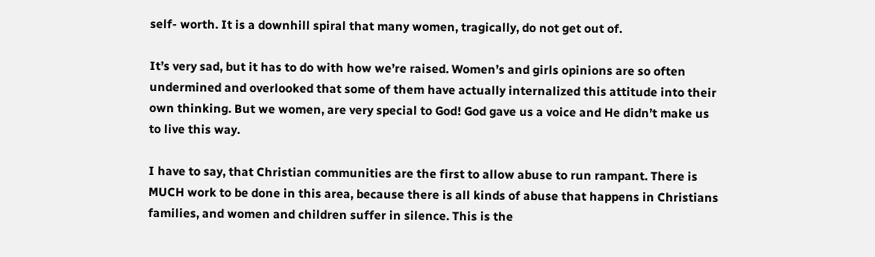self- worth. It is a downhill spiral that many women, tragically, do not get out of.

It’s very sad, but it has to do with how we’re raised. Women’s and girls opinions are so often undermined and overlooked that some of them have actually internalized this attitude into their own thinking. But we women, are very special to God! God gave us a voice and He didn’t make us to live this way.

I have to say, that Christian communities are the first to allow abuse to run rampant. There is MUCH work to be done in this area, because there is all kinds of abuse that happens in Christians families, and women and children suffer in silence. This is the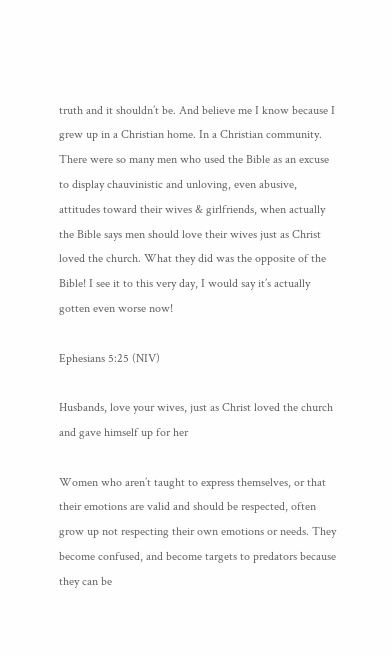truth and it shouldn’t be. And believe me I know because I grew up in a Christian home. In a Christian community. There were so many men who used the Bible as an excuse to display chauvinistic and unloving, even abusive, attitudes toward their wives & girlfriends, when actually the Bible says men should love their wives just as Christ loved the church. What they did was the opposite of the Bible! I see it to this very day, I would say it’s actually gotten even worse now!

Ephesians 5:25 (NIV)

Husbands, love your wives, just as Christ loved the church and gave himself up for her

Women who aren’t taught to express themselves, or that their emotions are valid and should be respected, often grow up not respecting their own emotions or needs. They become confused, and become targets to predators because they can be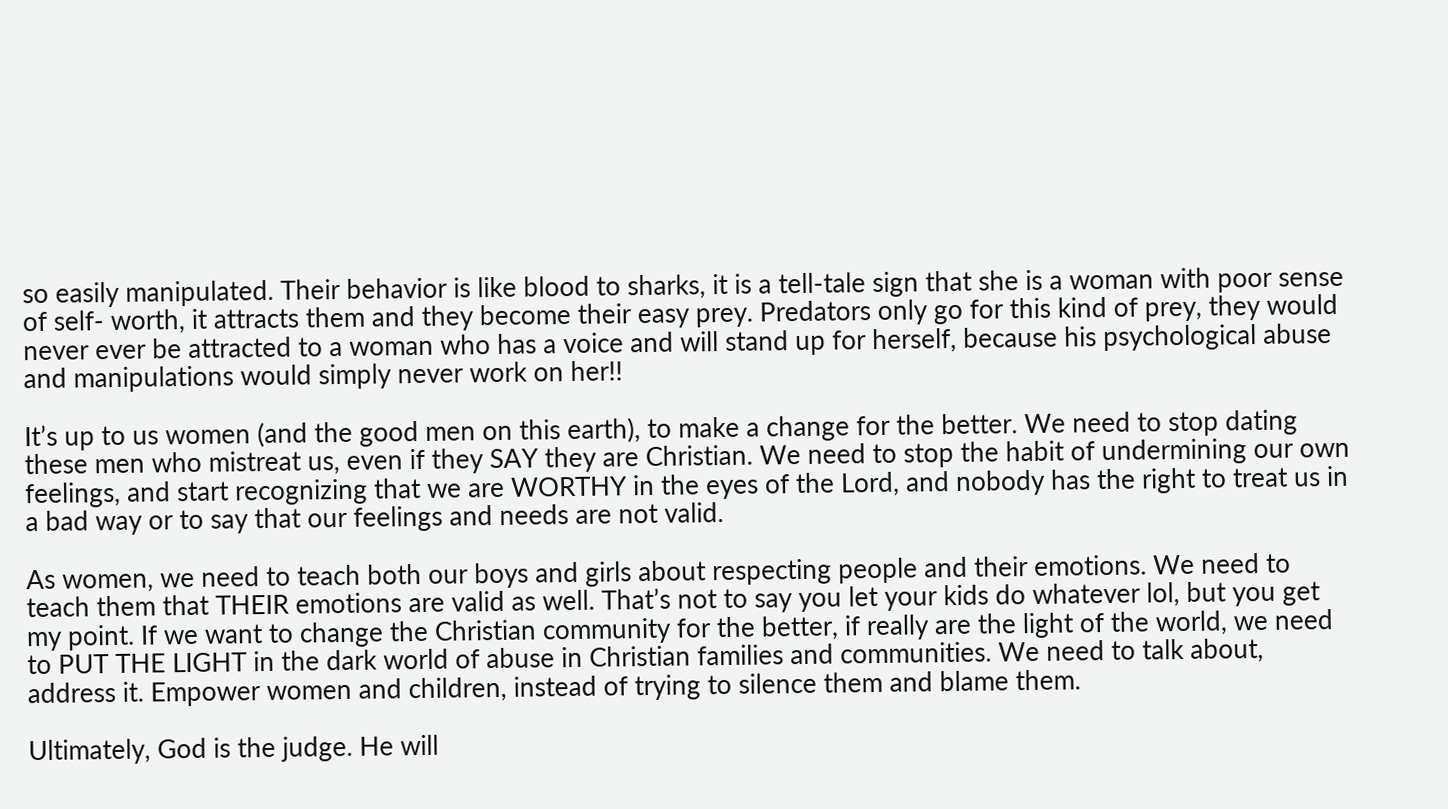so easily manipulated. Their behavior is like blood to sharks, it is a tell-tale sign that she is a woman with poor sense of self- worth, it attracts them and they become their easy prey. Predators only go for this kind of prey, they would never ever be attracted to a woman who has a voice and will stand up for herself, because his psychological abuse and manipulations would simply never work on her!!

It’s up to us women (and the good men on this earth), to make a change for the better. We need to stop dating these men who mistreat us, even if they SAY they are Christian. We need to stop the habit of undermining our own feelings, and start recognizing that we are WORTHY in the eyes of the Lord, and nobody has the right to treat us in a bad way or to say that our feelings and needs are not valid.

As women, we need to teach both our boys and girls about respecting people and their emotions. We need to teach them that THEIR emotions are valid as well. That’s not to say you let your kids do whatever lol, but you get my point. If we want to change the Christian community for the better, if really are the light of the world, we need to PUT THE LIGHT in the dark world of abuse in Christian families and communities. We need to talk about, address it. Empower women and children, instead of trying to silence them and blame them.

Ultimately, God is the judge. He will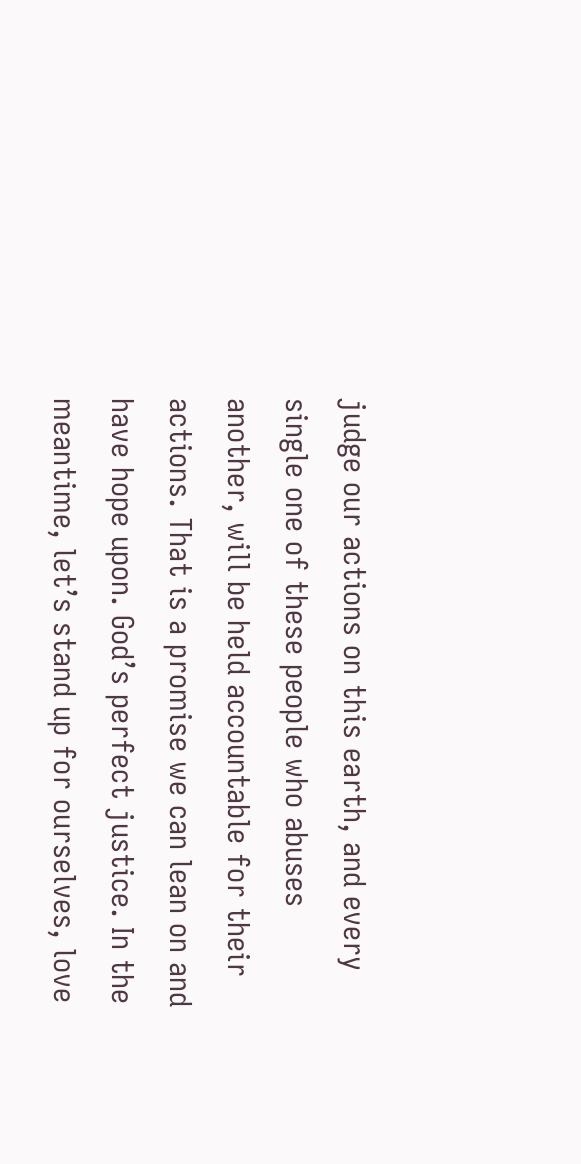judge our actions on this earth, and every single one of these people who abuses another, will be held accountable for their actions. That is a promise we can lean on and have hope upon. God’s perfect justice. In the meantime, let’s stand up for ourselves, love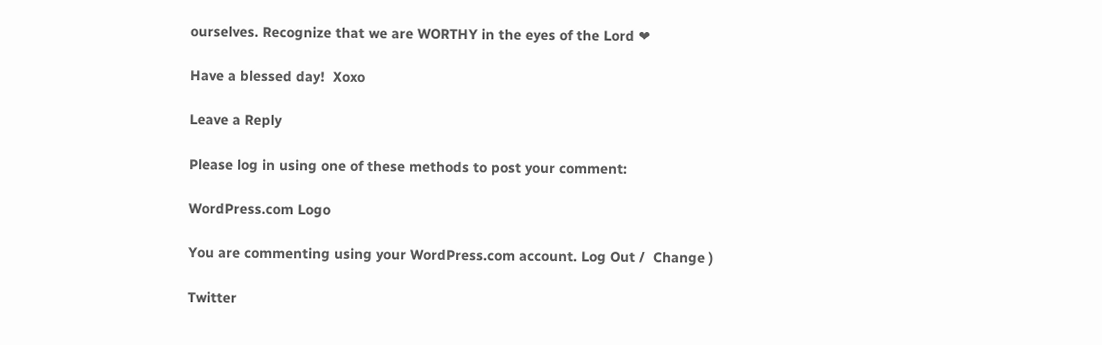ourselves. Recognize that we are WORTHY in the eyes of the Lord ❤

Have a blessed day!  Xoxo

Leave a Reply

Please log in using one of these methods to post your comment:

WordPress.com Logo

You are commenting using your WordPress.com account. Log Out /  Change )

Twitter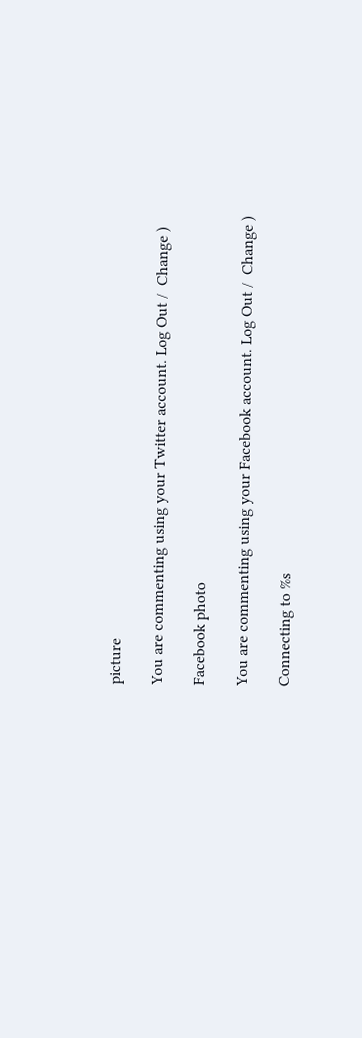picture

You are commenting using your Twitter account. Log Out /  Change )

Facebook photo

You are commenting using your Facebook account. Log Out /  Change )

Connecting to %s